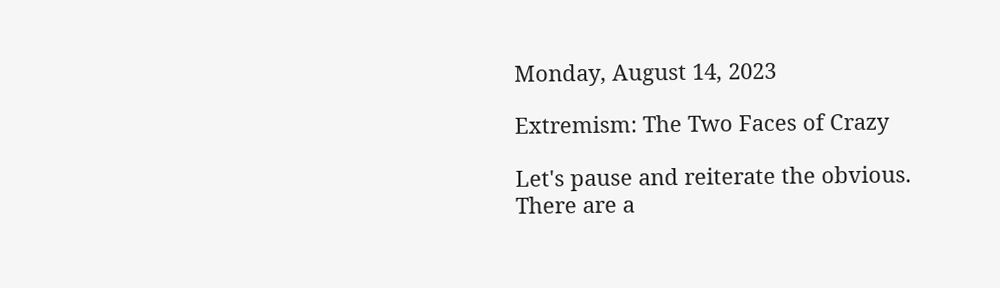Monday, August 14, 2023

Extremism: The Two Faces of Crazy

Let's pause and reiterate the obvious. There are a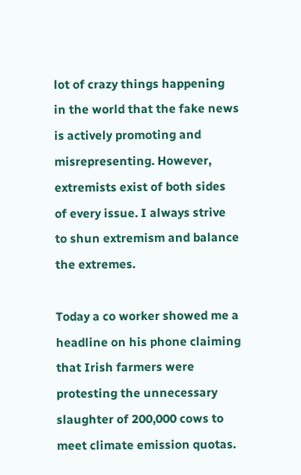lot of crazy things happening in the world that the fake news is actively promoting and misrepresenting. However, extremists exist of both sides of every issue. I always strive to shun extremism and balance the extremes.

Today a co worker showed me a headline on his phone claiming that Irish farmers were protesting the unnecessary slaughter of 200,000 cows to meet climate emission quotas.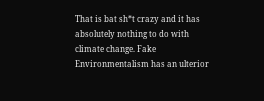That is bat sh*t crazy and it has absolutely nothing to do with climate change. Fake Environmentalism has an ulterior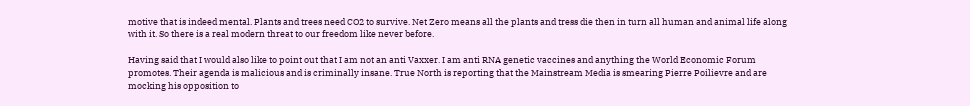motive that is indeed mental. Plants and trees need CO2 to survive. Net Zero means all the plants and tress die then in turn all human and animal life along with it. So there is a real modern threat to our freedom like never before.

Having said that I would also like to point out that I am not an anti Vaxxer. I am anti RNA genetic vaccines and anything the World Economic Forum promotes. Their agenda is malicious and is criminally insane. True North is reporting that the Mainstream Media is smearing Pierre Poilievre and are mocking his opposition to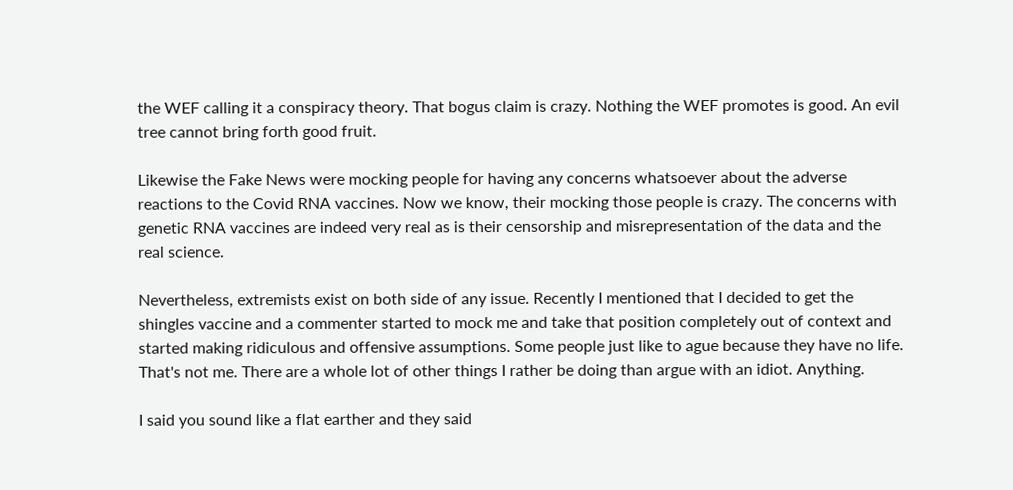the WEF calling it a conspiracy theory. That bogus claim is crazy. Nothing the WEF promotes is good. An evil tree cannot bring forth good fruit.

Likewise the Fake News were mocking people for having any concerns whatsoever about the adverse reactions to the Covid RNA vaccines. Now we know, their mocking those people is crazy. The concerns with genetic RNA vaccines are indeed very real as is their censorship and misrepresentation of the data and the real science.

Nevertheless, extremists exist on both side of any issue. Recently I mentioned that I decided to get the shingles vaccine and a commenter started to mock me and take that position completely out of context and started making ridiculous and offensive assumptions. Some people just like to ague because they have no life. That's not me. There are a whole lot of other things I rather be doing than argue with an idiot. Anything.

I said you sound like a flat earther and they said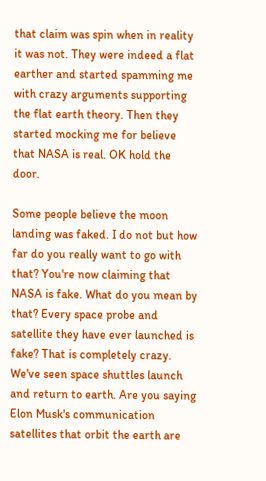that claim was spin when in reality it was not. They were indeed a flat earther and started spamming me with crazy arguments supporting the flat earth theory. Then they started mocking me for believe that NASA is real. OK hold the door.

Some people believe the moon landing was faked. I do not but how far do you really want to go with that? You're now claiming that NASA is fake. What do you mean by that? Every space probe and satellite they have ever launched is fake? That is completely crazy. We've seen space shuttles launch and return to earth. Are you saying Elon Musk's communication satellites that orbit the earth are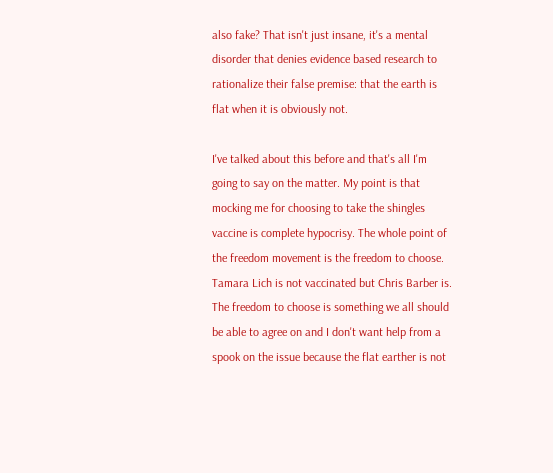also fake? That isn't just insane, it's a mental disorder that denies evidence based research to rationalize their false premise: that the earth is flat when it is obviously not.

I've talked about this before and that's all I'm going to say on the matter. My point is that mocking me for choosing to take the shingles vaccine is complete hypocrisy. The whole point of the freedom movement is the freedom to choose. Tamara Lich is not vaccinated but Chris Barber is. The freedom to choose is something we all should be able to agree on and I don't want help from a spook on the issue because the flat earther is not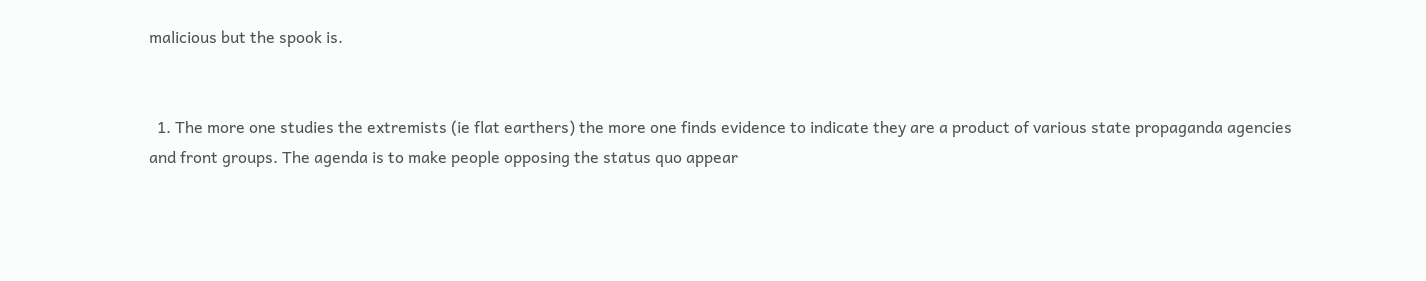malicious but the spook is.


  1. The more one studies the extremists (ie flat earthers) the more one finds evidence to indicate they are a product of various state propaganda agencies and front groups. The agenda is to make people opposing the status quo appear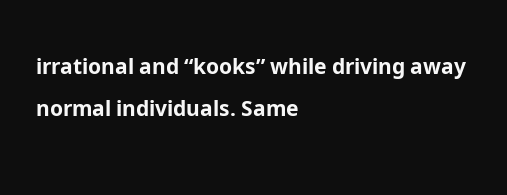irrational and “kooks” while driving away normal individuals. Same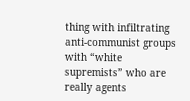thing with infiltrating anti-communist groups with “white supremists” who are really agents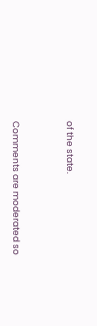of the state.


Comments are moderated so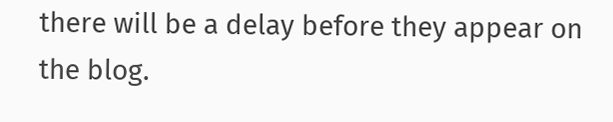there will be a delay before they appear on the blog.